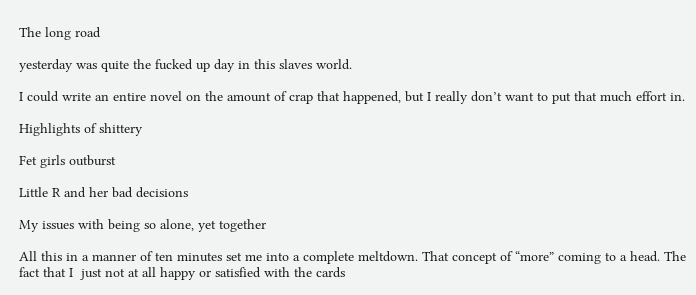The long road

yesterday was quite the fucked up day in this slaves world.

I could write an entire novel on the amount of crap that happened, but I really don’t want to put that much effort in.

Highlights of shittery

Fet girls outburst

Little R and her bad decisions

My issues with being so alone, yet together

All this in a manner of ten minutes set me into a complete meltdown. That concept of “more” coming to a head. The fact that I  just not at all happy or satisfied with the cards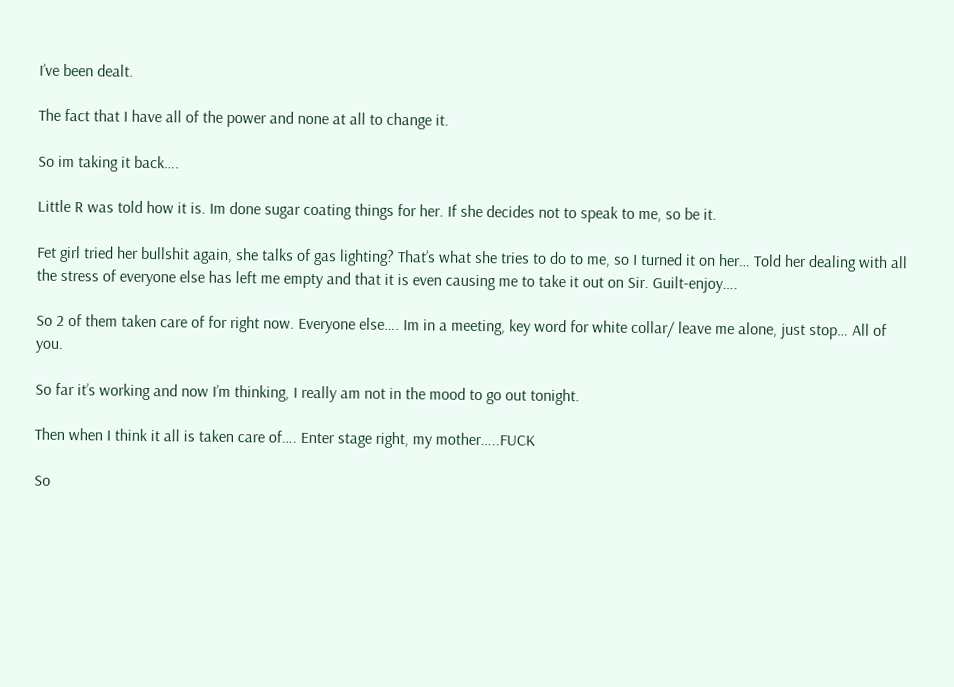I’ve been dealt.

The fact that I have all of the power and none at all to change it.

So im taking it back….

Little R was told how it is. Im done sugar coating things for her. If she decides not to speak to me, so be it.

Fet girl tried her bullshit again, she talks of gas lighting? That’s what she tries to do to me, so I turned it on her… Told her dealing with all the stress of everyone else has left me empty and that it is even causing me to take it out on Sir. Guilt-enjoy….

So 2 of them taken care of for right now. Everyone else…. Im in a meeting, key word for white collar/ leave me alone, just stop… All of you.

So far it’s working and now I’m thinking, I really am not in the mood to go out tonight.

Then when I think it all is taken care of…. Enter stage right, my mother…..FUCK

So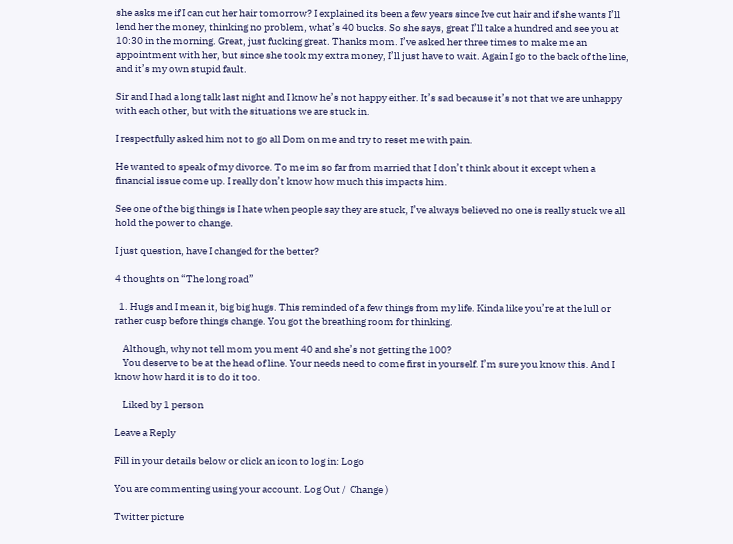she asks me if I can cut her hair tomorrow? I explained its been a few years since Ive cut hair and if she wants I’ll lend her the money, thinking no problem, what’s 40 bucks. So she says, great I’ll take a hundred and see you at 10:30 in the morning. Great, just fucking great. Thanks mom. I’ve asked her three times to make me an appointment with her, but since she took my extra money, I’ll just have to wait. Again I go to the back of the line, and it’s my own stupid fault.

Sir and I had a long talk last night and I know he’s not happy either. It’s sad because it’s not that we are unhappy with each other, but with the situations we are stuck in.

I respectfully asked him not to go all Dom on me and try to reset me with pain.

He wanted to speak of my divorce. To me im so far from married that I don’t think about it except when a financial issue come up. I really don’t know how much this impacts him.

See one of the big things is I hate when people say they are stuck, I’ve always believed no one is really stuck we all hold the power to change.

I just question, have I changed for the better?

4 thoughts on “The long road”

  1. Hugs and I mean it, big big hugs. This reminded of a few things from my life. Kinda like you’re at the lull or rather cusp before things change. You got the breathing room for thinking.

    Although, why not tell mom you ment 40 and she’s not getting the 100?
    You deserve to be at the head of line. Your needs need to come first in yourself. I’m sure you know this. And I know how hard it is to do it too.

    Liked by 1 person

Leave a Reply

Fill in your details below or click an icon to log in: Logo

You are commenting using your account. Log Out /  Change )

Twitter picture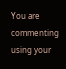You are commenting using your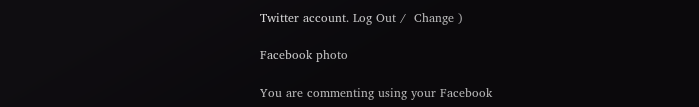Twitter account. Log Out /  Change )

Facebook photo

You are commenting using your Facebook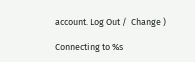account. Log Out /  Change )

Connecting to %s